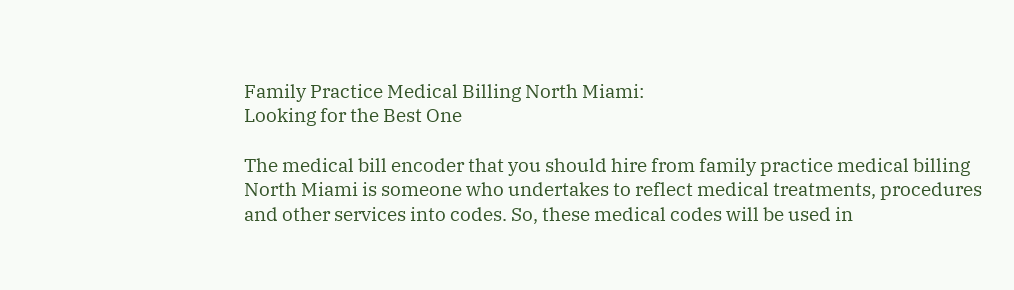Family Practice Medical Billing North Miami:
Looking for the Best One

The medical bill encoder that you should hire from family practice medical billing North Miami is someone who undertakes to reflect medical treatments, procedures and other services into codes. So, these medical codes will be used in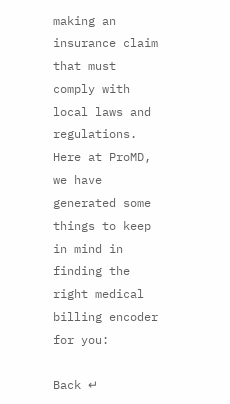making an insurance claim that must comply with local laws and regulations. Here at ProMD, we have generated some things to keep in mind in finding the right medical billing encoder for you:

Back ↵